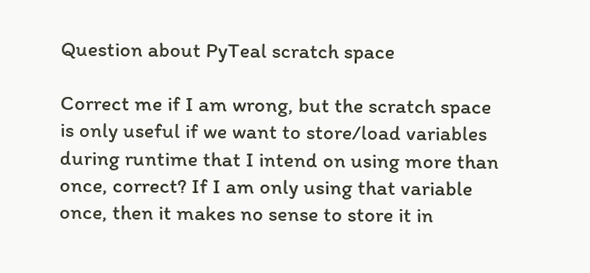Question about PyTeal scratch space

Correct me if I am wrong, but the scratch space is only useful if we want to store/load variables during runtime that I intend on using more than once, correct? If I am only using that variable once, then it makes no sense to store it in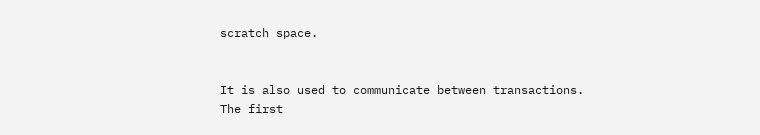scratch space.


It is also used to communicate between transactions.
The first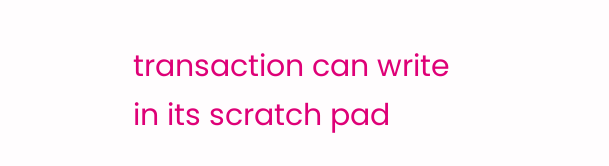transaction can write in its scratch pad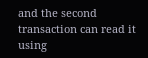and the second transaction can read it using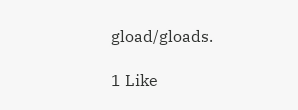gload/gloads.

1 Like